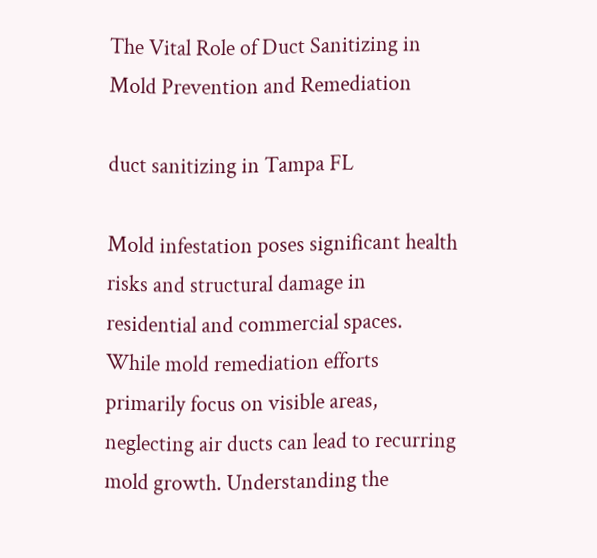The Vital Role of Duct Sanitizing in Mold Prevention and Remediation

duct sanitizing in Tampa FL

Mold infestation poses significant health risks and structural damage in residential and commercial spaces. While mold remediation efforts primarily focus on visible areas, neglecting air ducts can lead to recurring mold growth. Understanding the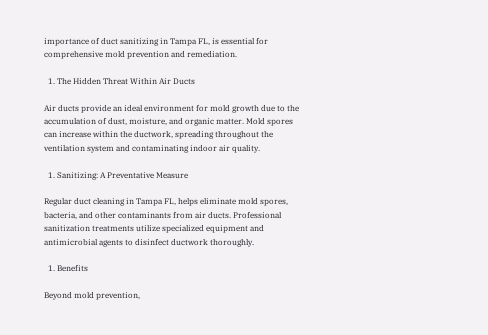importance of duct sanitizing in Tampa FL, is essential for comprehensive mold prevention and remediation.

  1. The Hidden Threat Within Air Ducts

Air ducts provide an ideal environment for mold growth due to the accumulation of dust, moisture, and organic matter. Mold spores can increase within the ductwork, spreading throughout the ventilation system and contaminating indoor air quality.

  1. Sanitizing: A Preventative Measure

Regular duct cleaning in Tampa FL, helps eliminate mold spores, bacteria, and other contaminants from air ducts. Professional sanitization treatments utilize specialized equipment and antimicrobial agents to disinfect ductwork thoroughly.

  1. Benefits

Beyond mold prevention,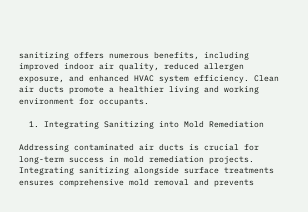sanitizing offers numerous benefits, including improved indoor air quality, reduced allergen exposure, and enhanced HVAC system efficiency. Clean air ducts promote a healthier living and working environment for occupants.

  1. Integrating Sanitizing into Mold Remediation

Addressing contaminated air ducts is crucial for long-term success in mold remediation projects. Integrating sanitizing alongside surface treatments ensures comprehensive mold removal and prevents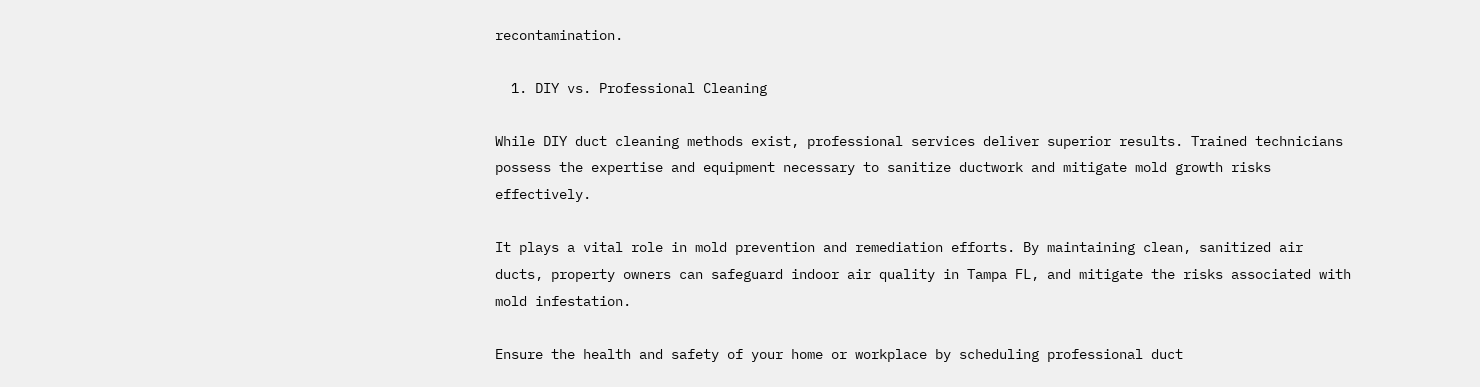recontamination.

  1. DIY vs. Professional Cleaning

While DIY duct cleaning methods exist, professional services deliver superior results. Trained technicians possess the expertise and equipment necessary to sanitize ductwork and mitigate mold growth risks effectively.

It plays a vital role in mold prevention and remediation efforts. By maintaining clean, sanitized air ducts, property owners can safeguard indoor air quality in Tampa FL, and mitigate the risks associated with mold infestation.

Ensure the health and safety of your home or workplace by scheduling professional duct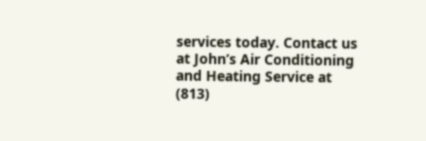services today. Contact us at John’s Air Conditioning and Heating Service at (813)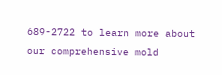689-2722 to learn more about our comprehensive mold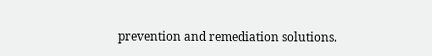prevention and remediation solutions.